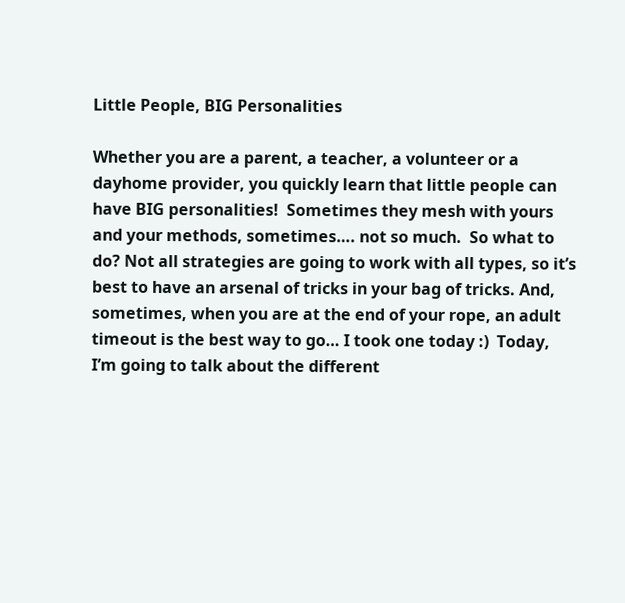Little People, BIG Personalities

Whether you are a parent, a teacher, a volunteer or a dayhome provider, you quickly learn that little people can have BIG personalities!  Sometimes they mesh with yours and your methods, sometimes…. not so much.  So what to do? Not all strategies are going to work with all types, so it’s best to have an arsenal of tricks in your bag of tricks. And, sometimes, when you are at the end of your rope, an adult timeout is the best way to go… I took one today :)  Today, I’m going to talk about the different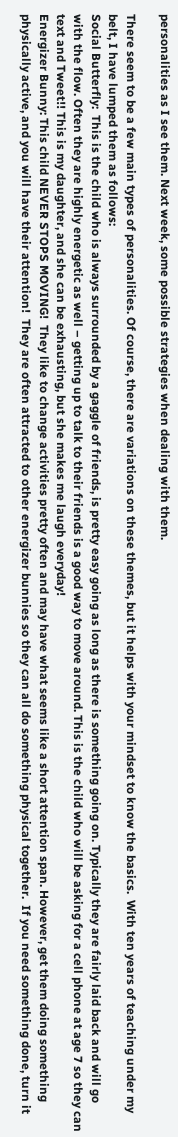personalities as I see them. Next week, some possible strategies when dealing with them.

There seem to be a few main types of personalities. Of course, there are variations on these themes, but it helps with your mindset to know the basics.  With ten years of teaching under my belt, I have lumped them as follows:
Social Butterfly:  This is the child who is always surrounded by a gaggle of friends, is pretty easy going as long as there is something going on. Typically they are fairly laid back and will go with the flow. Often they are highly energetic as well – getting up to talk to their friends is a good way to move around. This is the child who will be asking for a cell phone at age 7 so they can text and Tweet!! This is my daughter, and she can be exhausting, but she makes me laugh everyday!
Energizer Bunny: This child NEVER STOPS MOVING!  They like to change activities pretty often and may have what seems like a short attention span. However, get them doing something physically active, and you will have their attention!  They are often attracted to other energizer bunnies so they can all do something physical together.  If you need something done, turn it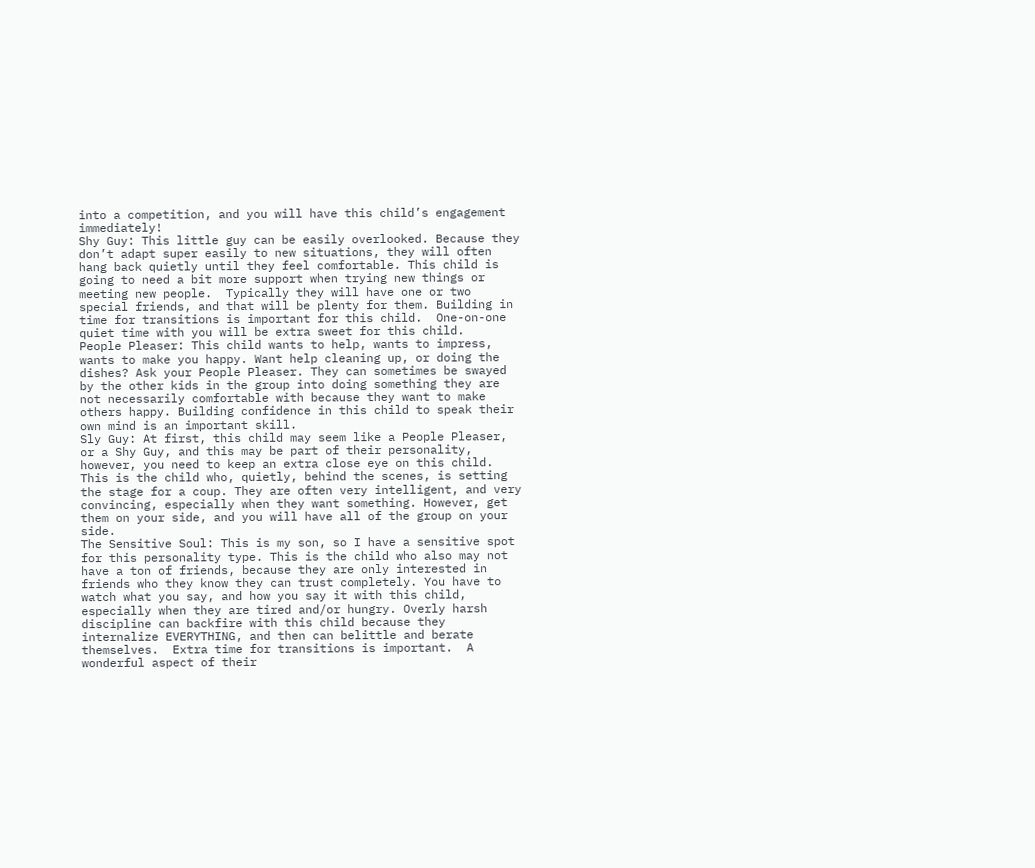into a competition, and you will have this child’s engagement immediately!
Shy Guy: This little guy can be easily overlooked. Because they don’t adapt super easily to new situations, they will often hang back quietly until they feel comfortable. This child is going to need a bit more support when trying new things or meeting new people.  Typically they will have one or two special friends, and that will be plenty for them. Building in time for transitions is important for this child.  One-on-one quiet time with you will be extra sweet for this child.
People Pleaser: This child wants to help, wants to impress, wants to make you happy. Want help cleaning up, or doing the dishes? Ask your People Pleaser. They can sometimes be swayed by the other kids in the group into doing something they are not necessarily comfortable with because they want to make others happy. Building confidence in this child to speak their own mind is an important skill.
Sly Guy: At first, this child may seem like a People Pleaser, or a Shy Guy, and this may be part of their personality, however, you need to keep an extra close eye on this child. This is the child who, quietly, behind the scenes, is setting the stage for a coup. They are often very intelligent, and very convincing, especially when they want something. However, get them on your side, and you will have all of the group on your side.
The Sensitive Soul: This is my son, so I have a sensitive spot for this personality type. This is the child who also may not have a ton of friends, because they are only interested in friends who they know they can trust completely. You have to watch what you say, and how you say it with this child, especially when they are tired and/or hungry. Overly harsh discipline can backfire with this child because they internalize EVERYTHING, and then can belittle and berate themselves.  Extra time for transitions is important.  A wonderful aspect of their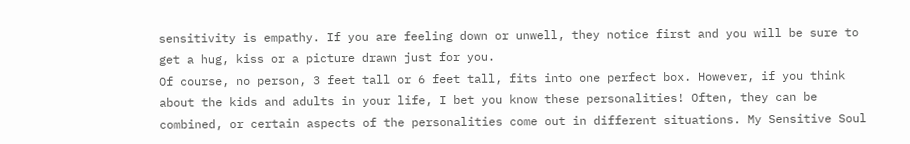sensitivity is empathy. If you are feeling down or unwell, they notice first and you will be sure to get a hug, kiss or a picture drawn just for you.
Of course, no person, 3 feet tall or 6 feet tall, fits into one perfect box. However, if you think about the kids and adults in your life, I bet you know these personalities! Often, they can be combined, or certain aspects of the personalities come out in different situations. My Sensitive Soul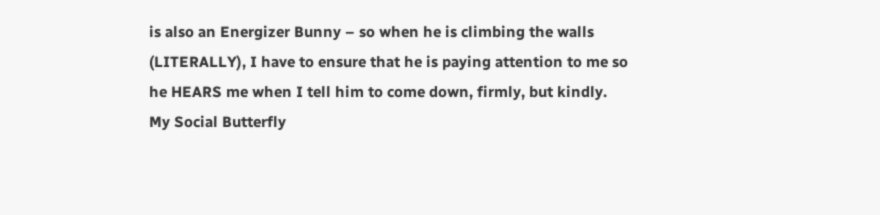is also an Energizer Bunny – so when he is climbing the walls (LITERALLY), I have to ensure that he is paying attention to me so he HEARS me when I tell him to come down, firmly, but kindly. My Social Butterfly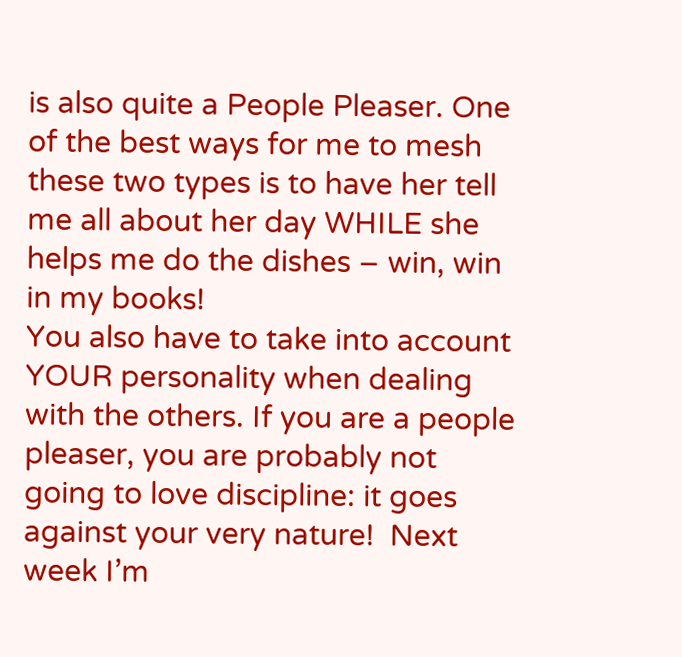is also quite a People Pleaser. One of the best ways for me to mesh these two types is to have her tell me all about her day WHILE she helps me do the dishes – win, win in my books!
You also have to take into account YOUR personality when dealing with the others. If you are a people pleaser, you are probably not going to love discipline: it goes against your very nature!  Next week I’m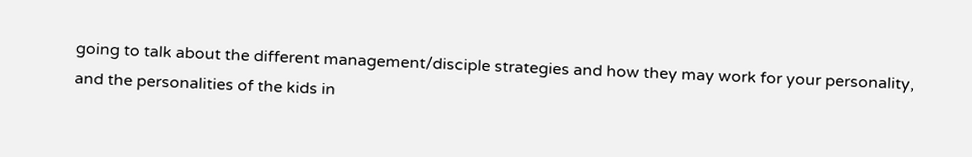going to talk about the different management/disciple strategies and how they may work for your personality, and the personalities of the kids in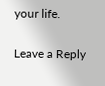your life.

Leave a Reply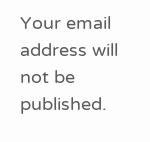Your email address will not be published.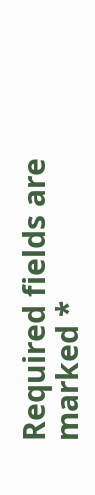Required fields are marked *